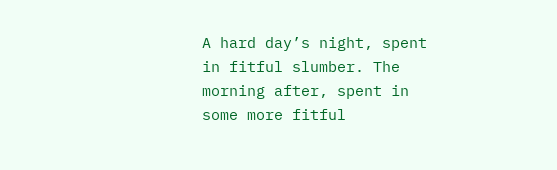A hard day’s night, spent in fitful slumber. The morning after, spent in some more fitful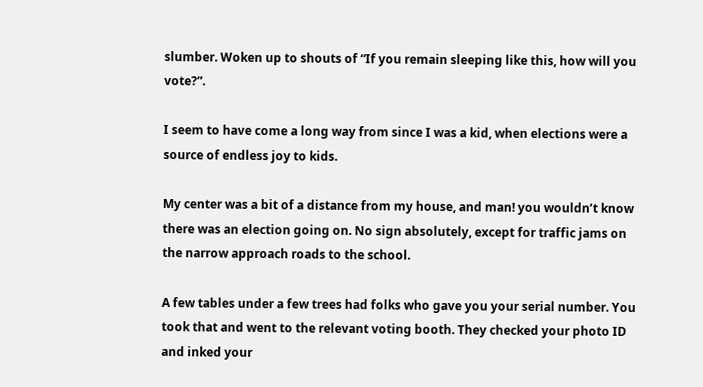slumber. Woken up to shouts of “If you remain sleeping like this, how will you vote?”.

I seem to have come a long way from since I was a kid, when elections were a source of endless joy to kids.

My center was a bit of a distance from my house, and man! you wouldn’t know there was an election going on. No sign absolutely, except for traffic jams on the narrow approach roads to the school.

A few tables under a few trees had folks who gave you your serial number. You took that and went to the relevant voting booth. They checked your photo ID and inked your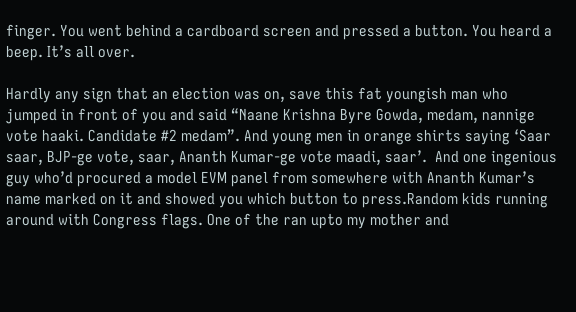finger. You went behind a cardboard screen and pressed a button. You heard a beep. It’s all over.

Hardly any sign that an election was on, save this fat youngish man who jumped in front of you and said “Naane Krishna Byre Gowda, medam, nannige vote haaki. Candidate #2 medam”. And young men in orange shirts saying ‘Saar saar, BJP-ge vote, saar, Ananth Kumar-ge vote maadi, saar’.  And one ingenious guy who’d procured a model EVM panel from somewhere with Ananth Kumar’s name marked on it and showed you which button to press.Random kids running around with Congress flags. One of the ran upto my mother and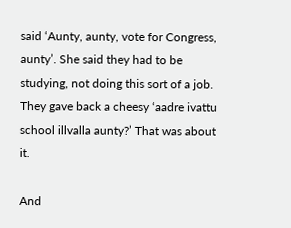said ‘Aunty, aunty, vote for Congress, aunty’. She said they had to be studying, not doing this sort of a job. They gave back a cheesy ‘aadre ivattu school illvalla aunty?’ That was about it.

And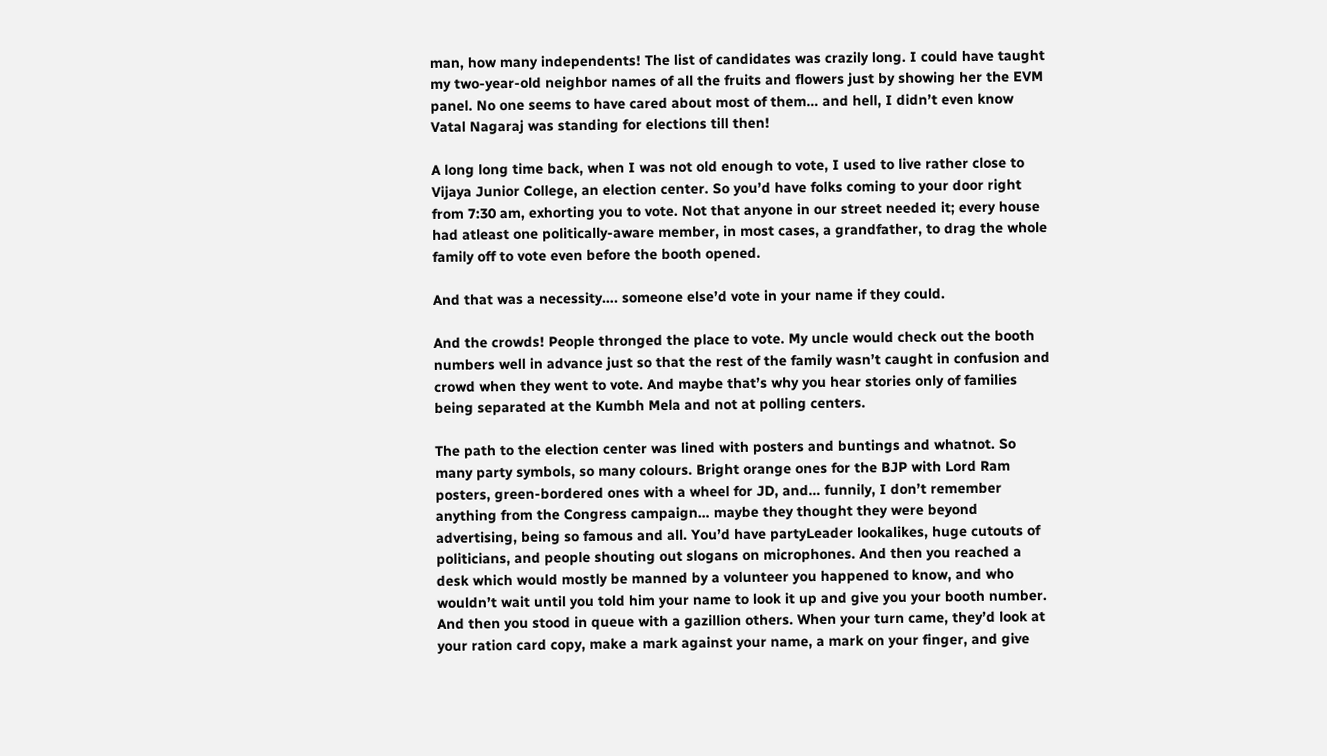man, how many independents! The list of candidates was crazily long. I could have taught my two-year-old neighbor names of all the fruits and flowers just by showing her the EVM panel. No one seems to have cared about most of them… and hell, I didn’t even know Vatal Nagaraj was standing for elections till then!

A long long time back, when I was not old enough to vote, I used to live rather close to Vijaya Junior College, an election center. So you’d have folks coming to your door right from 7:30 am, exhorting you to vote. Not that anyone in our street needed it; every house had atleast one politically-aware member, in most cases, a grandfather, to drag the whole family off to vote even before the booth opened.

And that was a necessity…. someone else’d vote in your name if they could.

And the crowds! People thronged the place to vote. My uncle would check out the booth numbers well in advance just so that the rest of the family wasn’t caught in confusion and crowd when they went to vote. And maybe that’s why you hear stories only of families being separated at the Kumbh Mela and not at polling centers.

The path to the election center was lined with posters and buntings and whatnot. So many party symbols, so many colours. Bright orange ones for the BJP with Lord Ram posters, green-bordered ones with a wheel for JD, and… funnily, I don’t remember anything from the Congress campaign… maybe they thought they were beyond advertising, being so famous and all. You’d have partyLeader lookalikes, huge cutouts of politicians, and people shouting out slogans on microphones. And then you reached a desk which would mostly be manned by a volunteer you happened to know, and who wouldn’t wait until you told him your name to look it up and give you your booth number. And then you stood in queue with a gazillion others. When your turn came, they’d look at your ration card copy, make a mark against your name, a mark on your finger, and give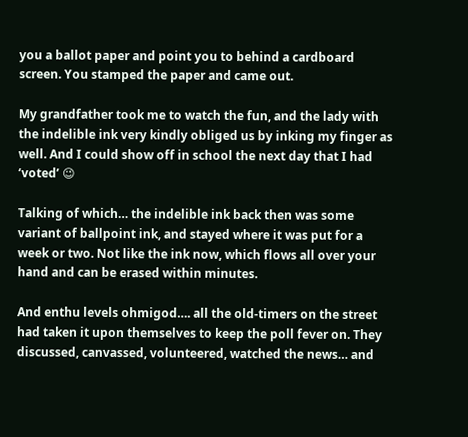you a ballot paper and point you to behind a cardboard screen. You stamped the paper and came out.

My grandfather took me to watch the fun, and the lady with the indelible ink very kindly obliged us by inking my finger as well. And I could show off in school the next day that I had ‘voted’ 😉

Talking of which… the indelible ink back then was some variant of ballpoint ink, and stayed where it was put for a week or two. Not like the ink now, which flows all over your hand and can be erased within minutes.

And enthu levels ohmigod…. all the old-timers on the street had taken it upon themselves to keep the poll fever on. They discussed, canvassed, volunteered, watched the news… and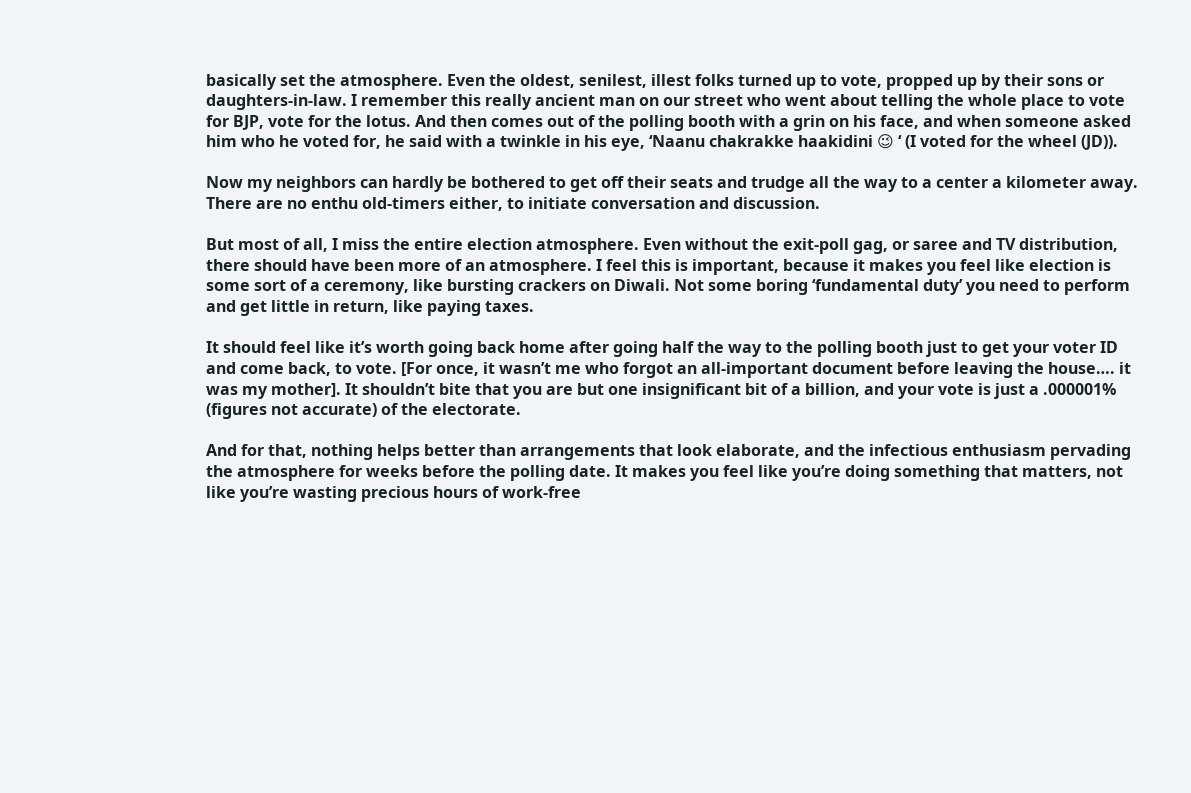basically set the atmosphere. Even the oldest, senilest, illest folks turned up to vote, propped up by their sons or daughters-in-law. I remember this really ancient man on our street who went about telling the whole place to vote for BJP, vote for the lotus. And then comes out of the polling booth with a grin on his face, and when someone asked him who he voted for, he said with a twinkle in his eye, ‘Naanu chakrakke haakidini 😉 ‘ (I voted for the wheel (JD)).

Now my neighbors can hardly be bothered to get off their seats and trudge all the way to a center a kilometer away. There are no enthu old-timers either, to initiate conversation and discussion.

But most of all, I miss the entire election atmosphere. Even without the exit-poll gag, or saree and TV distribution, there should have been more of an atmosphere. I feel this is important, because it makes you feel like election is some sort of a ceremony, like bursting crackers on Diwali. Not some boring ‘fundamental duty’ you need to perform and get little in return, like paying taxes.

It should feel like it’s worth going back home after going half the way to the polling booth just to get your voter ID and come back, to vote. [For once, it wasn’t me who forgot an all-important document before leaving the house…. it was my mother]. It shouldn’t bite that you are but one insignificant bit of a billion, and your vote is just a .000001% (figures not accurate) of the electorate.

And for that, nothing helps better than arrangements that look elaborate, and the infectious enthusiasm pervading the atmosphere for weeks before the polling date. It makes you feel like you’re doing something that matters, not like you’re wasting precious hours of work-free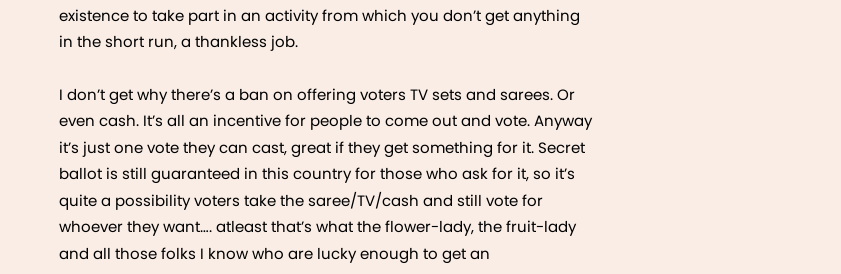existence to take part in an activity from which you don’t get anything in the short run, a thankless job.

I don’t get why there’s a ban on offering voters TV sets and sarees. Or even cash. It’s all an incentive for people to come out and vote. Anyway it’s just one vote they can cast, great if they get something for it. Secret ballot is still guaranteed in this country for those who ask for it, so it’s quite a possibility voters take the saree/TV/cash and still vote for whoever they want…. atleast that’s what the flower-lady, the fruit-lady and all those folks I know who are lucky enough to get an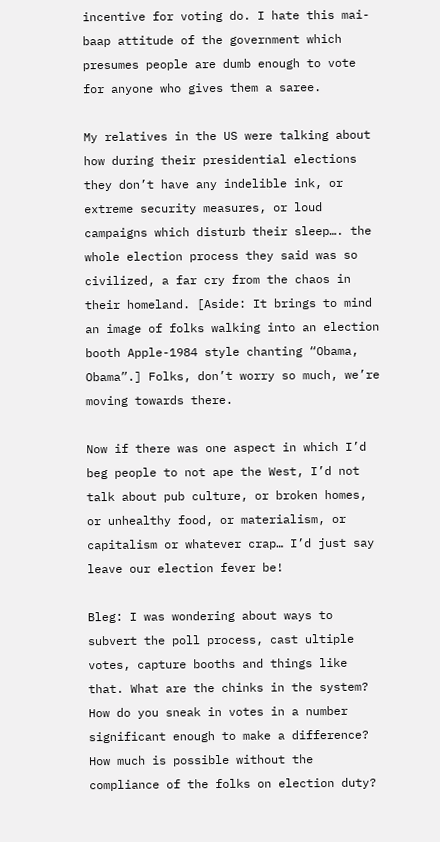incentive for voting do. I hate this mai-baap attitude of the government which presumes people are dumb enough to vote for anyone who gives them a saree.

My relatives in the US were talking about how during their presidential elections they don’t have any indelible ink, or extreme security measures, or loud campaigns which disturb their sleep…. the whole election process they said was so civilized, a far cry from the chaos in their homeland. [Aside: It brings to mind an image of folks walking into an election booth Apple-1984 style chanting “Obama, Obama”.] Folks, don’t worry so much, we’re moving towards there.

Now if there was one aspect in which I’d beg people to not ape the West, I’d not talk about pub culture, or broken homes, or unhealthy food, or materialism, or capitalism or whatever crap… I’d just say leave our election fever be!

Bleg: I was wondering about ways to subvert the poll process, cast ultiple votes, capture booths and things like that. What are the chinks in the system? How do you sneak in votes in a number significant enough to make a difference? How much is possible without the compliance of the folks on election duty?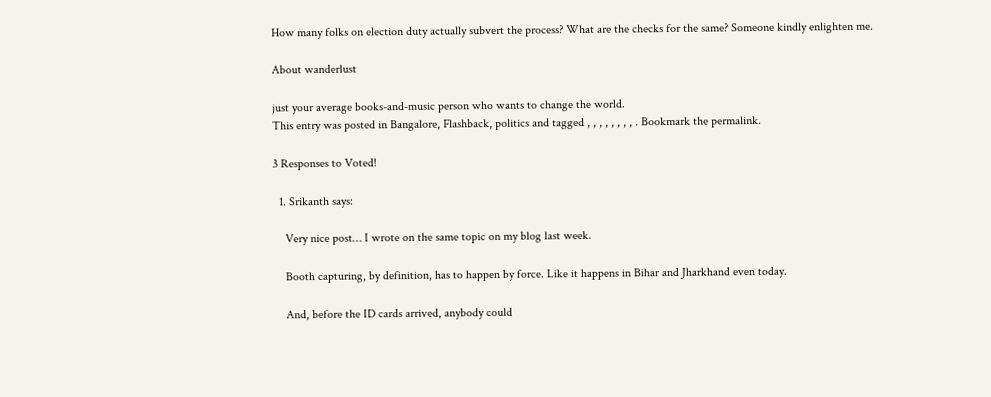How many folks on election duty actually subvert the process? What are the checks for the same? Someone kindly enlighten me.

About wanderlust

just your average books-and-music person who wants to change the world.
This entry was posted in Bangalore, Flashback, politics and tagged , , , , , , , , . Bookmark the permalink.

3 Responses to Voted!

  1. Srikanth says:

    Very nice post… I wrote on the same topic on my blog last week.

    Booth capturing, by definition, has to happen by force. Like it happens in Bihar and Jharkhand even today.

    And, before the ID cards arrived, anybody could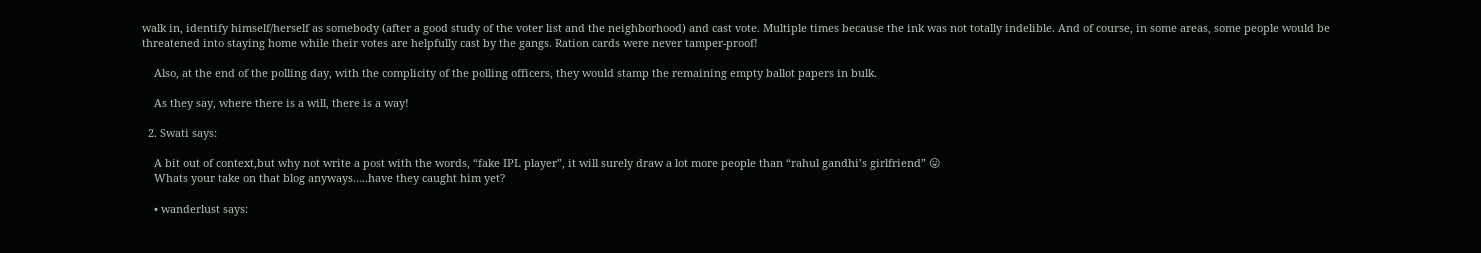walk in, identify himself/herself as somebody (after a good study of the voter list and the neighborhood) and cast vote. Multiple times because the ink was not totally indelible. And of course, in some areas, some people would be threatened into staying home while their votes are helpfully cast by the gangs. Ration cards were never tamper-proof!

    Also, at the end of the polling day, with the complicity of the polling officers, they would stamp the remaining empty ballot papers in bulk.

    As they say, where there is a will, there is a way!

  2. Swati says:

    A bit out of context,but why not write a post with the words, “fake IPL player”, it will surely draw a lot more people than “rahul gandhi’s girlfriend” 😛
    Whats your take on that blog anyways…..have they caught him yet?

    • wanderlust says: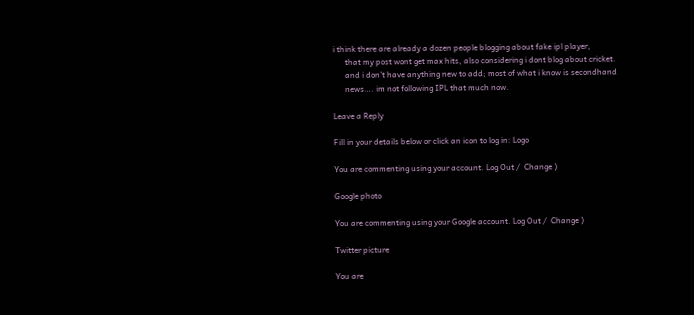i think there are already a dozen people blogging about fake ipl player,
      that my post wont get max hits, also considering i dont blog about cricket.
      and i don’t have anything new to add; most of what i know is secondhand
      news…. im not following IPL that much now.

Leave a Reply

Fill in your details below or click an icon to log in: Logo

You are commenting using your account. Log Out /  Change )

Google photo

You are commenting using your Google account. Log Out /  Change )

Twitter picture

You are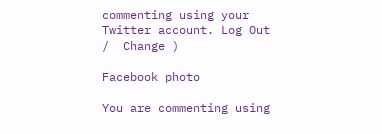commenting using your Twitter account. Log Out /  Change )

Facebook photo

You are commenting using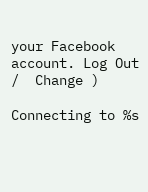your Facebook account. Log Out /  Change )

Connecting to %s